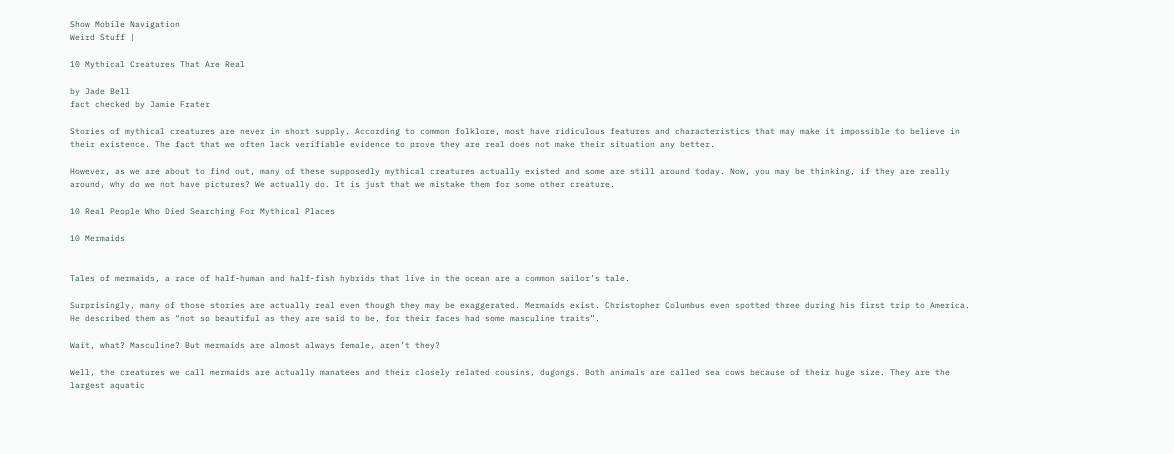Show Mobile Navigation
Weird Stuff |

10 Mythical Creatures That Are Real

by Jade Bell
fact checked by Jamie Frater

Stories of mythical creatures are never in short supply. According to common folklore, most have ridiculous features and characteristics that may make it impossible to believe in their existence. The fact that we often lack verifiable evidence to prove they are real does not make their situation any better.

However, as we are about to find out, many of these supposedly mythical creatures actually existed and some are still around today. Now, you may be thinking, if they are really around, why do we not have pictures? We actually do. It is just that we mistake them for some other creature.

10 Real People Who Died Searching For Mythical Places

10 Mermaids


Tales of mermaids, a race of half-human and half-fish hybrids that live in the ocean are a common sailor’s tale.

Surprisingly, many of those stories are actually real even though they may be exaggerated. Mermaids exist. Christopher Columbus even spotted three during his first trip to America. He described them as “not so beautiful as they are said to be, for their faces had some masculine traits”.

Wait, what? Masculine? But mermaids are almost always female, aren’t they?

Well, the creatures we call mermaids are actually manatees and their closely related cousins, dugongs. Both animals are called sea cows because of their huge size. They are the largest aquatic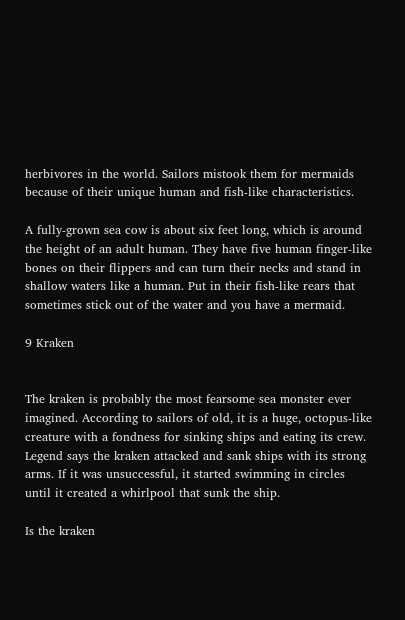herbivores in the world. Sailors mistook them for mermaids because of their unique human and fish-like characteristics.

A fully-grown sea cow is about six feet long, which is around the height of an adult human. They have five human finger-like bones on their flippers and can turn their necks and stand in shallow waters like a human. Put in their fish-like rears that sometimes stick out of the water and you have a mermaid.

9 Kraken


The kraken is probably the most fearsome sea monster ever imagined. According to sailors of old, it is a huge, octopus-like creature with a fondness for sinking ships and eating its crew. Legend says the kraken attacked and sank ships with its strong arms. If it was unsuccessful, it started swimming in circles until it created a whirlpool that sunk the ship.

Is the kraken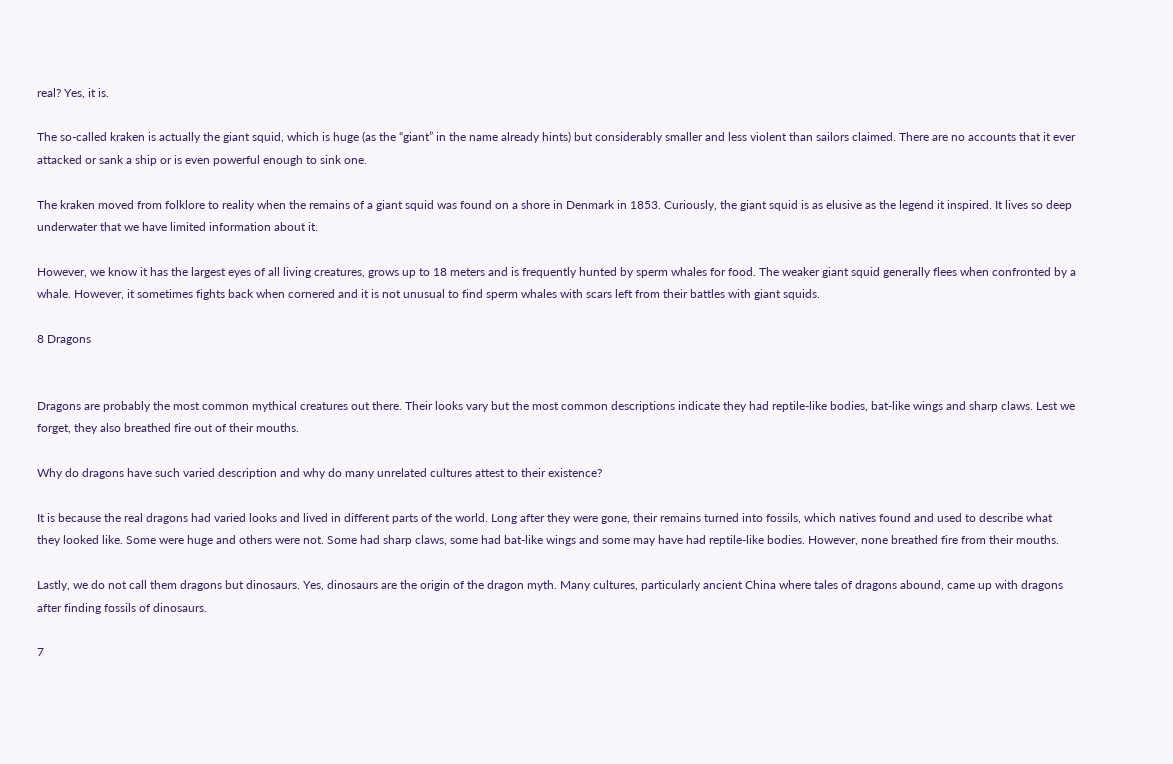real? Yes, it is.

The so-called kraken is actually the giant squid, which is huge (as the “giant” in the name already hints) but considerably smaller and less violent than sailors claimed. There are no accounts that it ever attacked or sank a ship or is even powerful enough to sink one.

The kraken moved from folklore to reality when the remains of a giant squid was found on a shore in Denmark in 1853. Curiously, the giant squid is as elusive as the legend it inspired. It lives so deep underwater that we have limited information about it.

However, we know it has the largest eyes of all living creatures, grows up to 18 meters and is frequently hunted by sperm whales for food. The weaker giant squid generally flees when confronted by a whale. However, it sometimes fights back when cornered and it is not unusual to find sperm whales with scars left from their battles with giant squids.

8 Dragons


Dragons are probably the most common mythical creatures out there. Their looks vary but the most common descriptions indicate they had reptile-like bodies, bat-like wings and sharp claws. Lest we forget, they also breathed fire out of their mouths.

Why do dragons have such varied description and why do many unrelated cultures attest to their existence?

It is because the real dragons had varied looks and lived in different parts of the world. Long after they were gone, their remains turned into fossils, which natives found and used to describe what they looked like. Some were huge and others were not. Some had sharp claws, some had bat-like wings and some may have had reptile-like bodies. However, none breathed fire from their mouths.

Lastly, we do not call them dragons but dinosaurs. Yes, dinosaurs are the origin of the dragon myth. Many cultures, particularly ancient China where tales of dragons abound, came up with dragons after finding fossils of dinosaurs.

7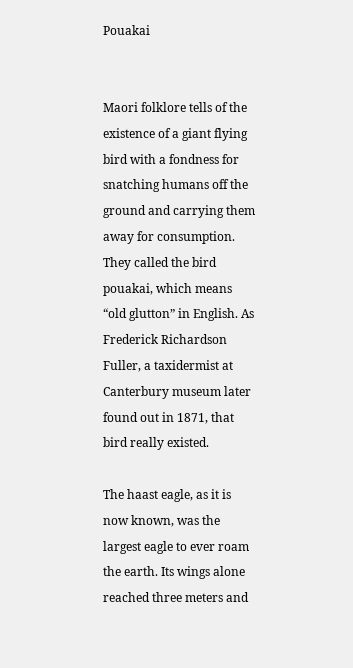Pouakai


Maori folklore tells of the existence of a giant flying bird with a fondness for snatching humans off the ground and carrying them away for consumption. They called the bird pouakai, which means “old glutton” in English. As Frederick Richardson Fuller, a taxidermist at Canterbury museum later found out in 1871, that bird really existed.

The haast eagle, as it is now known, was the largest eagle to ever roam the earth. Its wings alone reached three meters and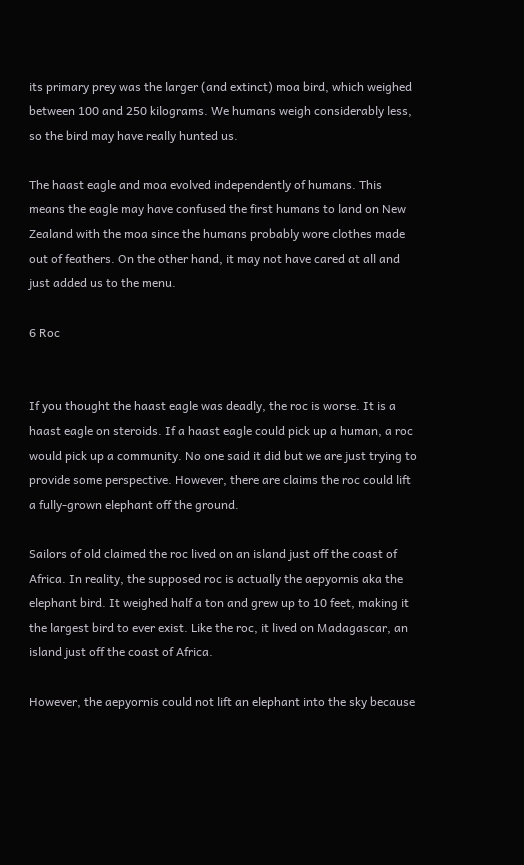its primary prey was the larger (and extinct) moa bird, which weighed between 100 and 250 kilograms. We humans weigh considerably less, so the bird may have really hunted us.

The haast eagle and moa evolved independently of humans. This means the eagle may have confused the first humans to land on New Zealand with the moa since the humans probably wore clothes made out of feathers. On the other hand, it may not have cared at all and just added us to the menu.

6 Roc


If you thought the haast eagle was deadly, the roc is worse. It is a haast eagle on steroids. If a haast eagle could pick up a human, a roc would pick up a community. No one said it did but we are just trying to provide some perspective. However, there are claims the roc could lift a fully-grown elephant off the ground.

Sailors of old claimed the roc lived on an island just off the coast of Africa. In reality, the supposed roc is actually the aepyornis aka the elephant bird. It weighed half a ton and grew up to 10 feet, making it the largest bird to ever exist. Like the roc, it lived on Madagascar, an island just off the coast of Africa.

However, the aepyornis could not lift an elephant into the sky because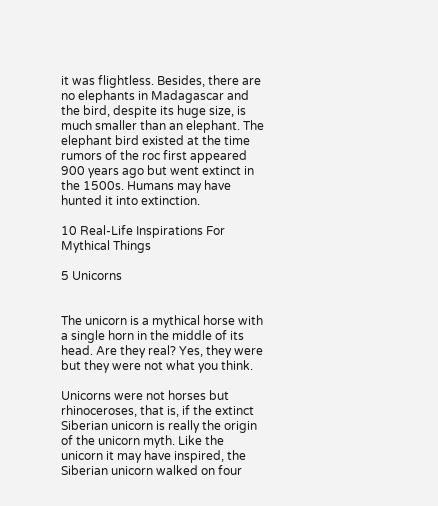it was flightless. Besides, there are no elephants in Madagascar and the bird, despite its huge size, is much smaller than an elephant. The elephant bird existed at the time rumors of the roc first appeared 900 years ago but went extinct in the 1500s. Humans may have hunted it into extinction.

10 Real-Life Inspirations For Mythical Things

5 Unicorns


The unicorn is a mythical horse with a single horn in the middle of its head. Are they real? Yes, they were but they were not what you think.

Unicorns were not horses but rhinoceroses, that is, if the extinct Siberian unicorn is really the origin of the unicorn myth. Like the unicorn it may have inspired, the Siberian unicorn walked on four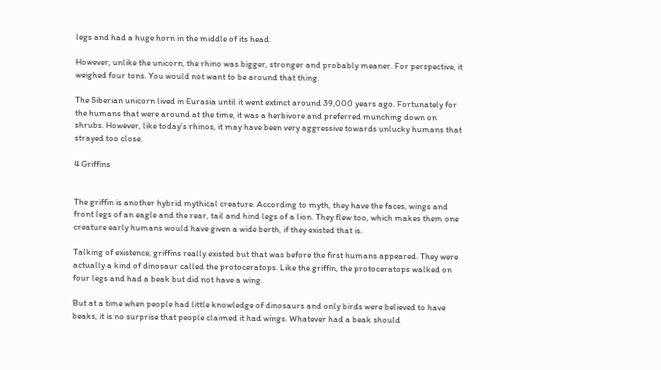legs and had a huge horn in the middle of its head.

However, unlike the unicorn, the rhino was bigger, stronger and probably meaner. For perspective, it weighed four tons. You would not want to be around that thing.

The Siberian unicorn lived in Eurasia until it went extinct around 39,000 years ago. Fortunately for the humans that were around at the time, it was a herbivore and preferred munching down on shrubs. However, like today’s rhinos, it may have been very aggressive towards unlucky humans that strayed too close.

4 Griffins


The griffin is another hybrid mythical creature. According to myth, they have the faces, wings and front legs of an eagle and the rear, tail and hind legs of a lion. They flew too, which makes them one creature early humans would have given a wide berth, if they existed that is.

Talking of existence, griffins really existed but that was before the first humans appeared. They were actually a kind of dinosaur called the protoceratops. Like the griffin, the protoceratops walked on four legs and had a beak but did not have a wing.

But at a time when people had little knowledge of dinosaurs and only birds were believed to have beaks, it is no surprise that people claimed it had wings. Whatever had a beak should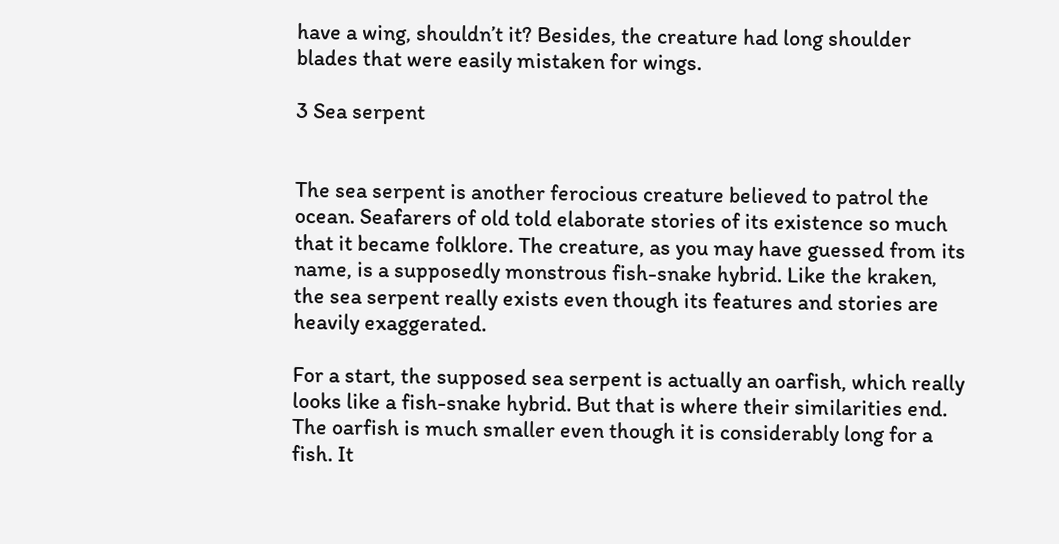have a wing, shouldn’t it? Besides, the creature had long shoulder blades that were easily mistaken for wings.

3 Sea serpent


The sea serpent is another ferocious creature believed to patrol the ocean. Seafarers of old told elaborate stories of its existence so much that it became folklore. The creature, as you may have guessed from its name, is a supposedly monstrous fish-snake hybrid. Like the kraken, the sea serpent really exists even though its features and stories are heavily exaggerated.

For a start, the supposed sea serpent is actually an oarfish, which really looks like a fish-snake hybrid. But that is where their similarities end. The oarfish is much smaller even though it is considerably long for a fish. It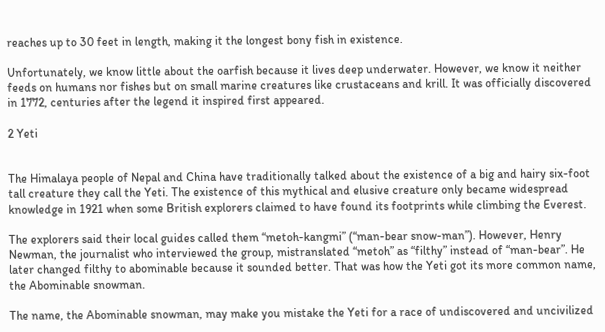reaches up to 30 feet in length, making it the longest bony fish in existence.

Unfortunately, we know little about the oarfish because it lives deep underwater. However, we know it neither feeds on humans nor fishes but on small marine creatures like crustaceans and krill. It was officially discovered in 1772, centuries after the legend it inspired first appeared.

2 Yeti


The Himalaya people of Nepal and China have traditionally talked about the existence of a big and hairy six-foot tall creature they call the Yeti. The existence of this mythical and elusive creature only became widespread knowledge in 1921 when some British explorers claimed to have found its footprints while climbing the Everest.

The explorers said their local guides called them “metoh-kangmi” (“man-bear snow-man”). However, Henry Newman, the journalist who interviewed the group, mistranslated “metoh” as “filthy” instead of “man-bear”. He later changed filthy to abominable because it sounded better. That was how the Yeti got its more common name, the Abominable snowman.

The name, the Abominable snowman, may make you mistake the Yeti for a race of undiscovered and uncivilized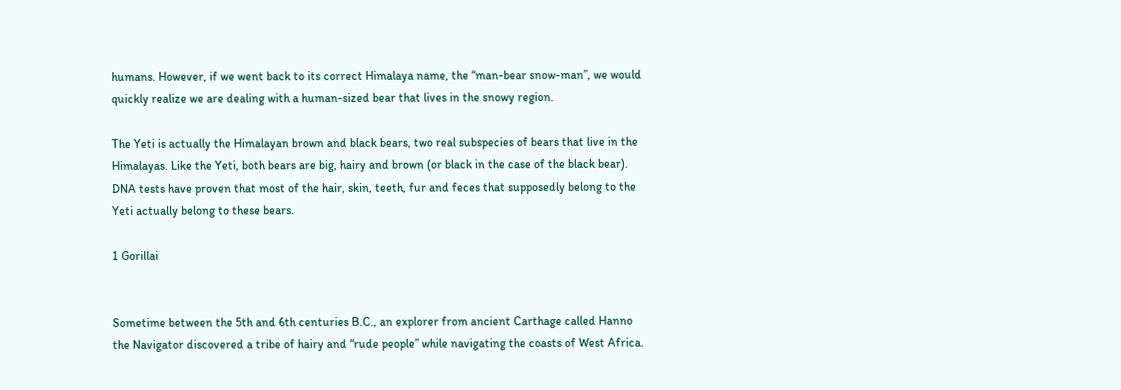humans. However, if we went back to its correct Himalaya name, the “man-bear snow-man”, we would quickly realize we are dealing with a human-sized bear that lives in the snowy region.

The Yeti is actually the Himalayan brown and black bears, two real subspecies of bears that live in the Himalayas. Like the Yeti, both bears are big, hairy and brown (or black in the case of the black bear). DNA tests have proven that most of the hair, skin, teeth, fur and feces that supposedly belong to the Yeti actually belong to these bears.

1 Gorillai


Sometime between the 5th and 6th centuries B.C., an explorer from ancient Carthage called Hanno the Navigator discovered a tribe of hairy and “rude people” while navigating the coasts of West Africa.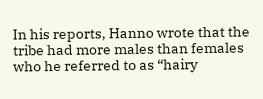In his reports, Hanno wrote that the tribe had more males than females who he referred to as “hairy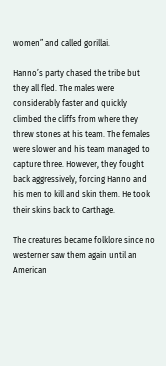women” and called gorillai.

Hanno’s party chased the tribe but they all fled. The males were considerably faster and quickly climbed the cliffs from where they threw stones at his team. The females were slower and his team managed to capture three. However, they fought back aggressively, forcing Hanno and his men to kill and skin them. He took their skins back to Carthage.

The creatures became folklore since no westerner saw them again until an American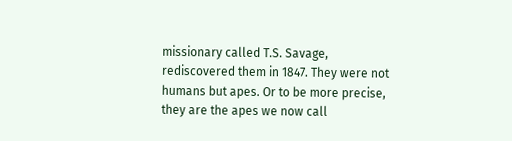missionary called T.S. Savage, rediscovered them in 1847. They were not humans but apes. Or to be more precise, they are the apes we now call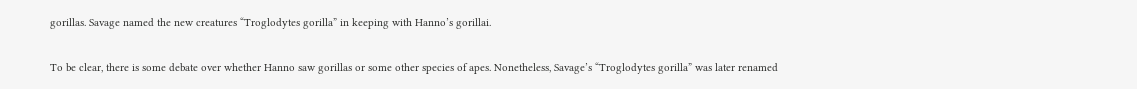gorillas. Savage named the new creatures “Troglodytes gorilla” in keeping with Hanno’s gorillai.

To be clear, there is some debate over whether Hanno saw gorillas or some other species of apes. Nonetheless, Savage’s “Troglodytes gorilla” was later renamed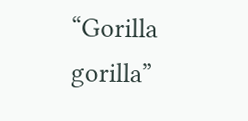“Gorilla gorilla”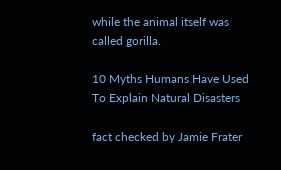while the animal itself was called gorilla.

10 Myths Humans Have Used To Explain Natural Disasters

fact checked by Jamie Frater